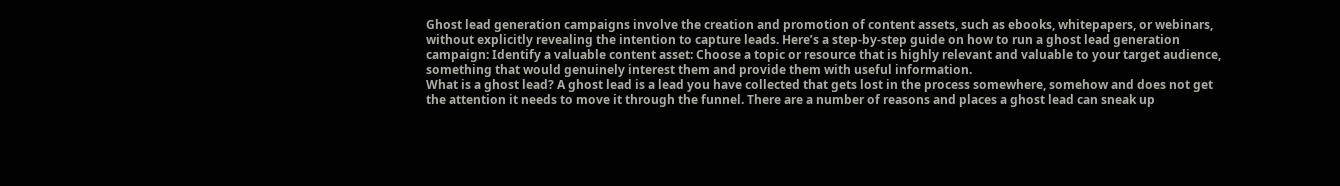Ghost lead generation campaigns involve the creation and promotion of content assets, such as ebooks, whitepapers, or webinars, without explicitly revealing the intention to capture leads. Here’s a step-by-step guide on how to run a ghost lead generation campaign: Identify a valuable content asset: Choose a topic or resource that is highly relevant and valuable to your target audience, something that would genuinely interest them and provide them with useful information.
What is a ghost lead? A ghost lead is a lead you have collected that gets lost in the process somewhere, somehow and does not get the attention it needs to move it through the funnel. There are a number of reasons and places a ghost lead can sneak up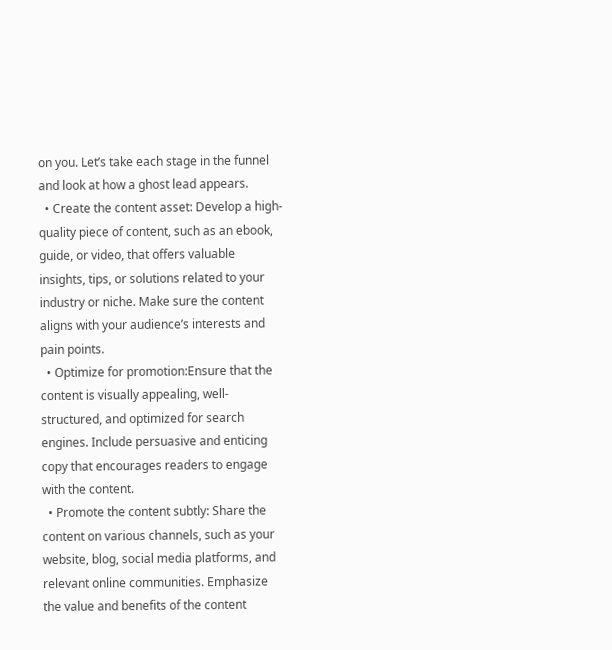on you. Let’s take each stage in the funnel and look at how a ghost lead appears.
  • Create the content asset: Develop a high-quality piece of content, such as an ebook, guide, or video, that offers valuable insights, tips, or solutions related to your industry or niche. Make sure the content aligns with your audience’s interests and pain points.
  • Optimize for promotion:Ensure that the content is visually appealing, well-structured, and optimized for search engines. Include persuasive and enticing copy that encourages readers to engage with the content.
  • Promote the content subtly: Share the content on various channels, such as your website, blog, social media platforms, and relevant online communities. Emphasize the value and benefits of the content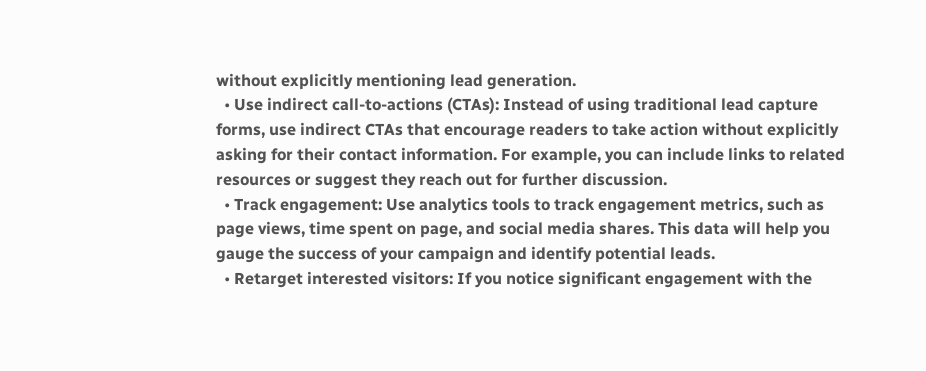without explicitly mentioning lead generation.
  • Use indirect call-to-actions (CTAs): Instead of using traditional lead capture forms, use indirect CTAs that encourage readers to take action without explicitly asking for their contact information. For example, you can include links to related resources or suggest they reach out for further discussion.
  • Track engagement: Use analytics tools to track engagement metrics, such as page views, time spent on page, and social media shares. This data will help you gauge the success of your campaign and identify potential leads.
  • Retarget interested visitors: If you notice significant engagement with the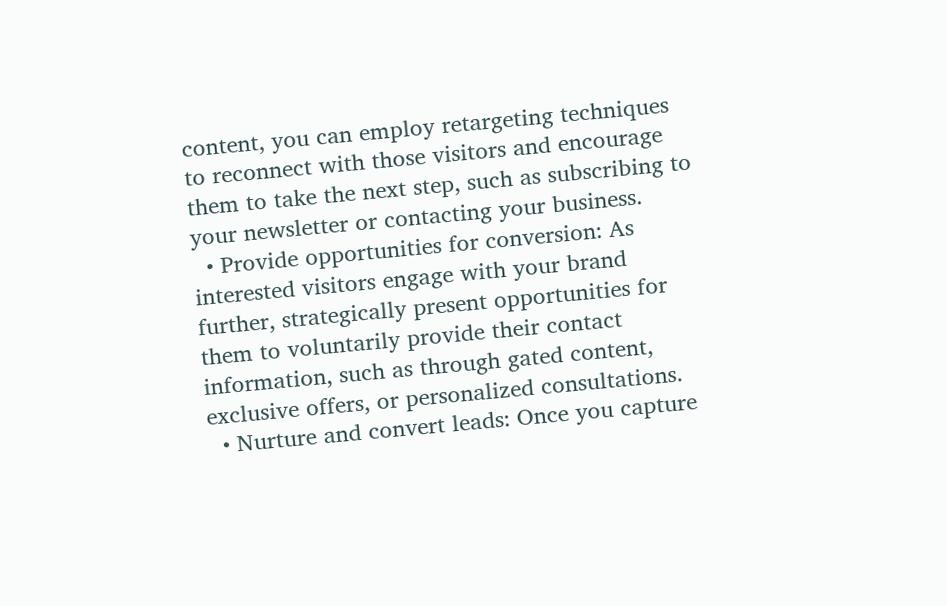content, you can employ retargeting techniques to reconnect with those visitors and encourage them to take the next step, such as subscribing to your newsletter or contacting your business.
  • Provide opportunities for conversion: As interested visitors engage with your brand further, strategically present opportunities for them to voluntarily provide their contact information, such as through gated content, exclusive offers, or personalized consultations.
  • Nurture and convert leads: Once you capture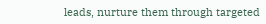leads, nurture them through targeted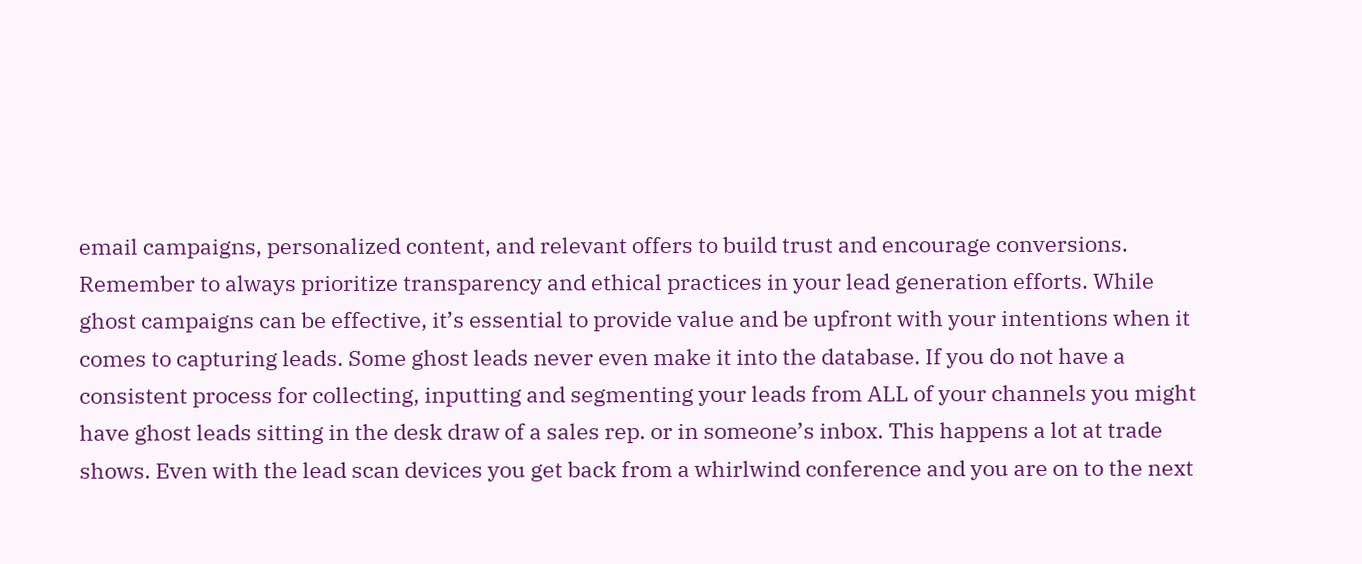email campaigns, personalized content, and relevant offers to build trust and encourage conversions.
Remember to always prioritize transparency and ethical practices in your lead generation efforts. While ghost campaigns can be effective, it’s essential to provide value and be upfront with your intentions when it comes to capturing leads. Some ghost leads never even make it into the database. If you do not have a consistent process for collecting, inputting and segmenting your leads from ALL of your channels you might have ghost leads sitting in the desk draw of a sales rep. or in someone’s inbox. This happens a lot at trade shows. Even with the lead scan devices you get back from a whirlwind conference and you are on to the next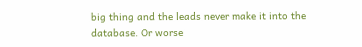big thing and the leads never make it into the database. Or worse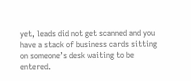yet, leads did not get scanned and you have a stack of business cards sitting on someone’s desk waiting to be entered.